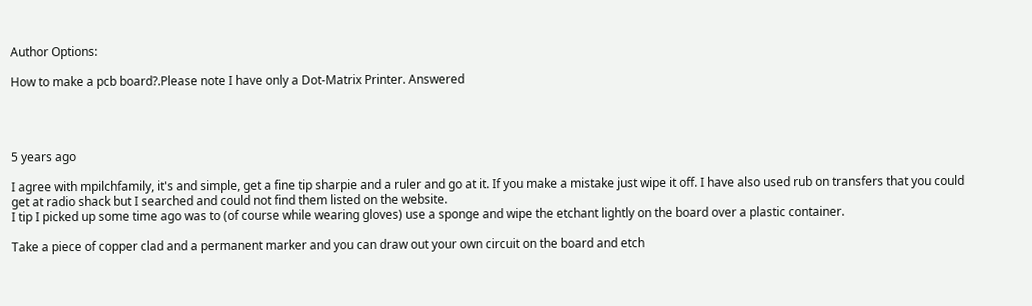Author Options:

How to make a pcb board?.Please note I have only a Dot-Matrix Printer. Answered




5 years ago

I agree with mpilchfamily, it's and simple, get a fine tip sharpie and a ruler and go at it. If you make a mistake just wipe it off. I have also used rub on transfers that you could get at radio shack but I searched and could not find them listed on the website.
I tip I picked up some time ago was to (of course while wearing gloves) use a sponge and wipe the etchant lightly on the board over a plastic container.

Take a piece of copper clad and a permanent marker and you can draw out your own circuit on the board and etch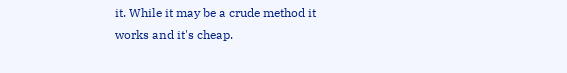it. While it may be a crude method it works and it's cheap.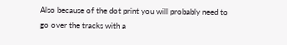Also because of the dot print you will probably need to go over the tracks with a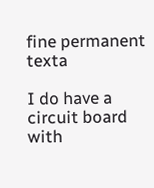fine permanent texta

I do have a circuit board with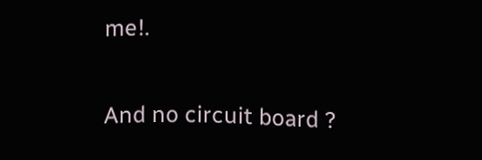me!.

And no circuit board ?